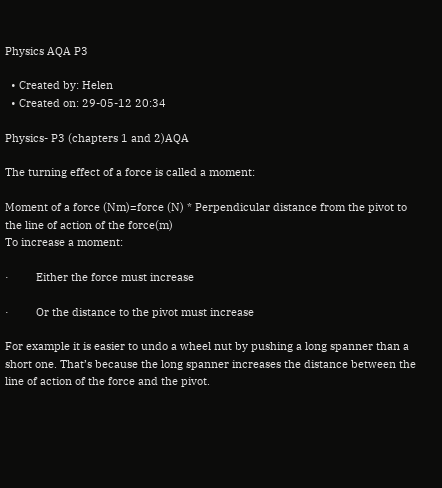Physics AQA P3

  • Created by: Helen
  • Created on: 29-05-12 20:34

Physics- P3 (chapters 1 and 2)AQA

The turning effect of a force is called a moment:

Moment of a force (Nm)=force (N) * Perpendicular distance from the pivot to the line of action of the force(m)
To increase a moment:

·         Either the force must increase

·         Or the distance to the pivot must increase

For example it is easier to undo a wheel nut by pushing a long spanner than a short one. That’s because the long spanner increases the distance between the line of action of the force and the pivot.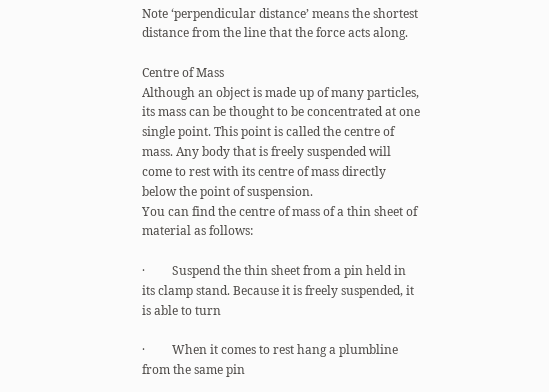Note ‘perpendicular distance’ means the shortest distance from the line that the force acts along.

Centre of Mass
Although an object is made up of many particles, its mass can be thought to be concentrated at one single point. This point is called the centre of mass. Any body that is freely suspended will come to rest with its centre of mass directly below the point of suspension.
You can find the centre of mass of a thin sheet of material as follows:

·         Suspend the thin sheet from a pin held in its clamp stand. Because it is freely suspended, it is able to turn

·         When it comes to rest hang a plumbline from the same pin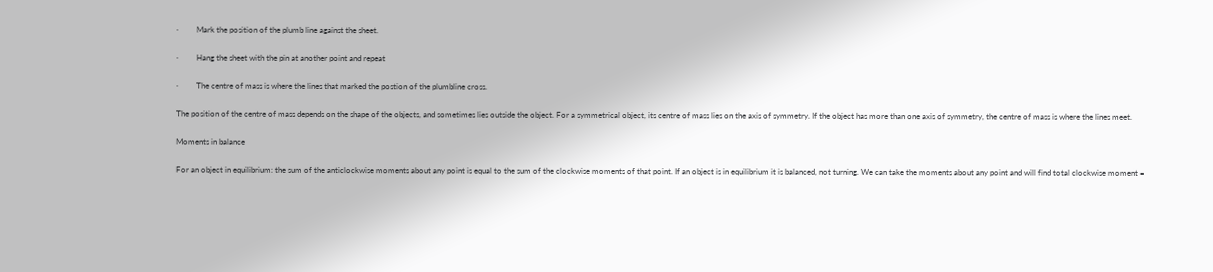·         Mark the position of the plumb line against the sheet.

·         Hang the sheet with the pin at another point and repeat

·         The centre of mass is where the lines that marked the postion of the plumbline cross.

The position of the centre of mass depends on the shape of the objects, and sometimes lies outside the object. For a symmetrical object, its centre of mass lies on the axis of symmetry. If the object has more than one axis of symmetry, the centre of mass is where the lines meet.

Moments in balance

For an object in equilibrium: the sum of the anticlockwise moments about any point is equal to the sum of the clockwise moments of that point. If an object is in equilibrium it is balanced, not turning. We can take the moments about any point and will find total clockwise moment =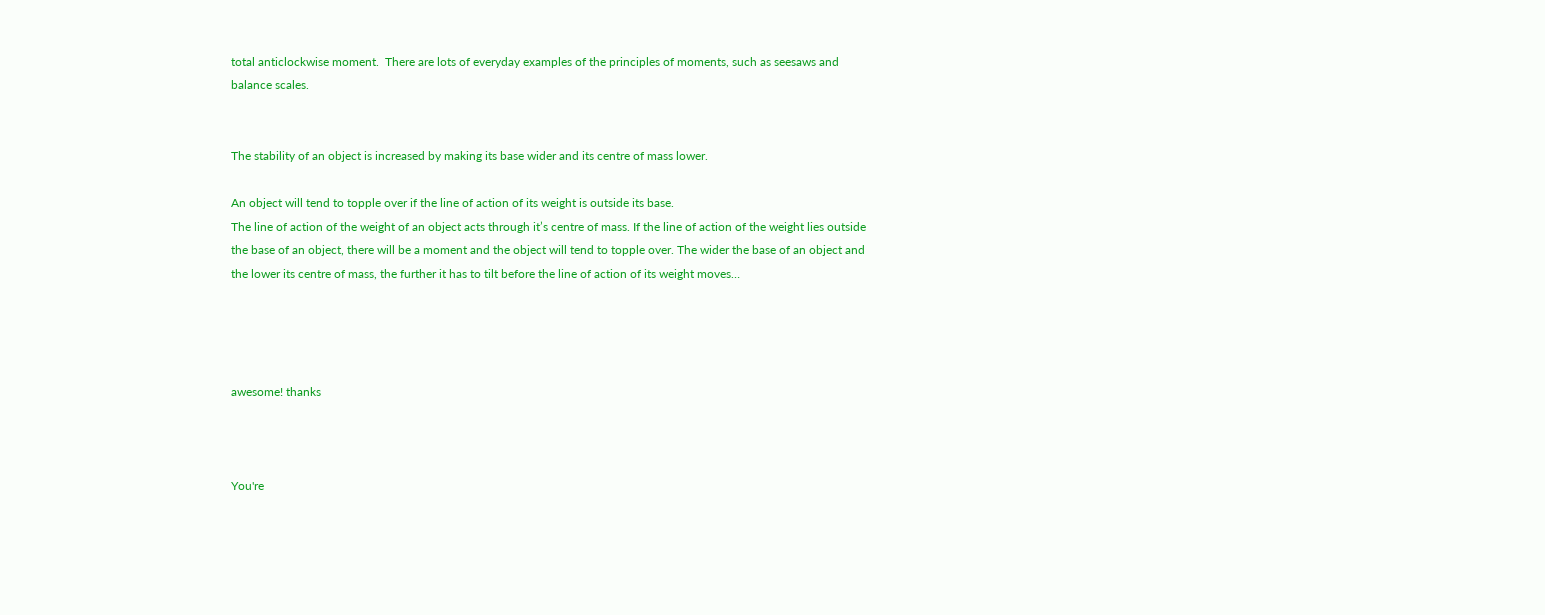total anticlockwise moment.  There are lots of everyday examples of the principles of moments, such as seesaws and balance scales.


The stability of an object is increased by making its base wider and its centre of mass lower.

An object will tend to topple over if the line of action of its weight is outside its base.
The line of action of the weight of an object acts through it’s centre of mass. If the line of action of the weight lies outside the base of an object, there will be a moment and the object will tend to topple over. The wider the base of an object and the lower its centre of mass, the further it has to tilt before the line of action of its weight moves…




awesome! thanks



You're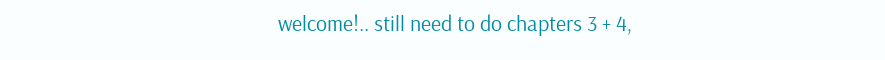welcome!.. still need to do chapters 3 + 4,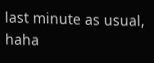last minute as usual, haha